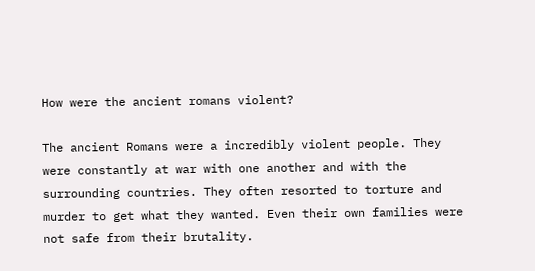How were the ancient romans violent?

The ancient Romans were a incredibly violent people. They were constantly at war with one another and with the surrounding countries. They often resorted to torture and murder to get what they wanted. Even their own families were not safe from their brutality.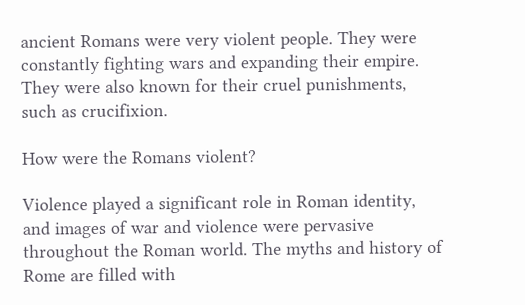ancient Romans were very violent people. They were constantly fighting wars and expanding their empire. They were also known for their cruel punishments, such as crucifixion.

How were the Romans violent?

Violence played a significant role in Roman identity, and images of war and violence were pervasive throughout the Roman world. The myths and history of Rome are filled with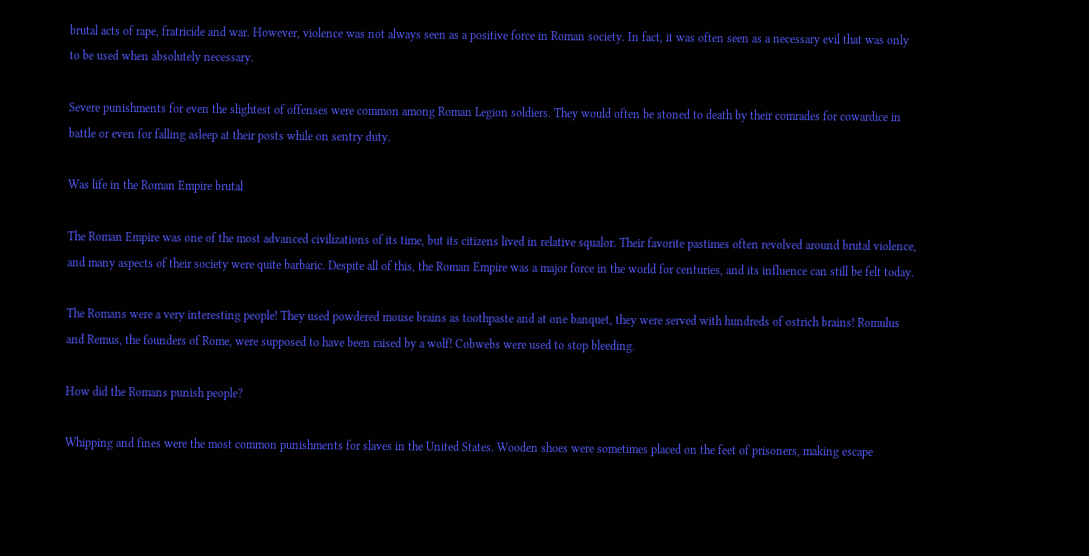brutal acts of rape, fratricide and war. However, violence was not always seen as a positive force in Roman society. In fact, it was often seen as a necessary evil that was only to be used when absolutely necessary.

Severe punishments for even the slightest of offenses were common among Roman Legion soldiers. They would often be stoned to death by their comrades for cowardice in battle or even for falling asleep at their posts while on sentry duty.

Was life in the Roman Empire brutal

The Roman Empire was one of the most advanced civilizations of its time, but its citizens lived in relative squalor. Their favorite pastimes often revolved around brutal violence, and many aspects of their society were quite barbaric. Despite all of this, the Roman Empire was a major force in the world for centuries, and its influence can still be felt today.

The Romans were a very interesting people! They used powdered mouse brains as toothpaste and at one banquet, they were served with hundreds of ostrich brains! Romulus and Remus, the founders of Rome, were supposed to have been raised by a wolf! Cobwebs were used to stop bleeding.

How did the Romans punish people?

Whipping and fines were the most common punishments for slaves in the United States. Wooden shoes were sometimes placed on the feet of prisoners, making escape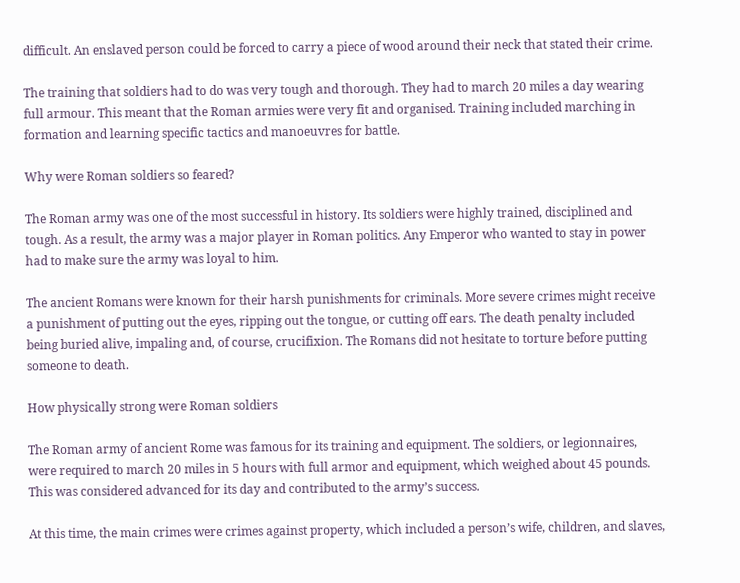difficult. An enslaved person could be forced to carry a piece of wood around their neck that stated their crime.

The training that soldiers had to do was very tough and thorough. They had to march 20 miles a day wearing full armour. This meant that the Roman armies were very fit and organised. Training included marching in formation and learning specific tactics and manoeuvres for battle.

Why were Roman soldiers so feared?

The Roman army was one of the most successful in history. Its soldiers were highly trained, disciplined and tough. As a result, the army was a major player in Roman politics. Any Emperor who wanted to stay in power had to make sure the army was loyal to him.

The ancient Romans were known for their harsh punishments for criminals. More severe crimes might receive a punishment of putting out the eyes, ripping out the tongue, or cutting off ears. The death penalty included being buried alive, impaling and, of course, crucifixion. The Romans did not hesitate to torture before putting someone to death.

How physically strong were Roman soldiers

The Roman army of ancient Rome was famous for its training and equipment. The soldiers, or legionnaires, were required to march 20 miles in 5 hours with full armor and equipment, which weighed about 45 pounds. This was considered advanced for its day and contributed to the army’s success.

At this time, the main crimes were crimes against property, which included a person’s wife, children, and slaves,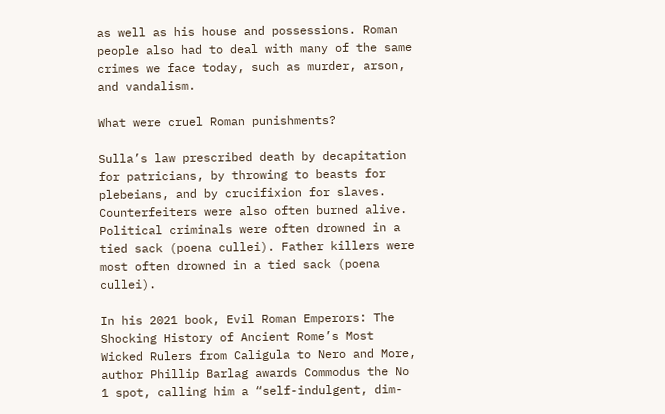as well as his house and possessions. Roman people also had to deal with many of the same crimes we face today, such as murder, arson, and vandalism.

What were cruel Roman punishments?

Sulla’s law prescribed death by decapitation for patricians, by throwing to beasts for plebeians, and by crucifixion for slaves. Counterfeiters were also often burned alive. Political criminals were often drowned in a tied sack (poena cullei). Father killers were most often drowned in a tied sack (poena cullei).

In his 2021 book, Evil Roman Emperors: The Shocking History of Ancient Rome’s Most Wicked Rulers from Caligula to Nero and More, author Phillip Barlag awards Commodus the No 1 spot, calling him a “self-indulgent, dim-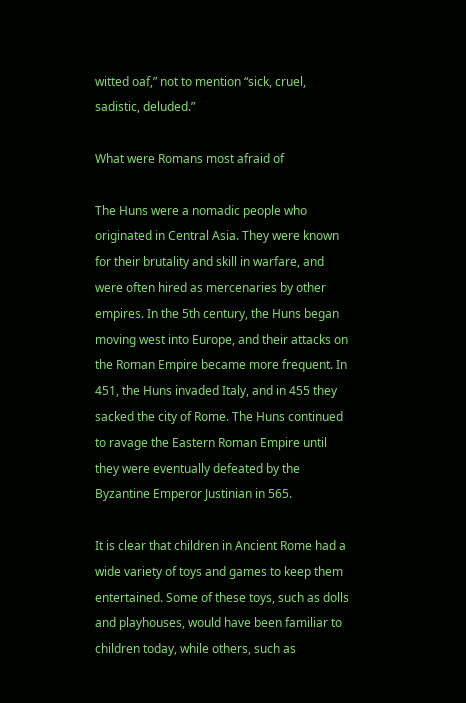witted oaf,” not to mention “sick, cruel, sadistic, deluded.”

What were Romans most afraid of

The Huns were a nomadic people who originated in Central Asia. They were known for their brutality and skill in warfare, and were often hired as mercenaries by other empires. In the 5th century, the Huns began moving west into Europe, and their attacks on the Roman Empire became more frequent. In 451, the Huns invaded Italy, and in 455 they sacked the city of Rome. The Huns continued to ravage the Eastern Roman Empire until they were eventually defeated by the Byzantine Emperor Justinian in 565.

It is clear that children in Ancient Rome had a wide variety of toys and games to keep them entertained. Some of these toys, such as dolls and playhouses, would have been familiar to children today, while others, such as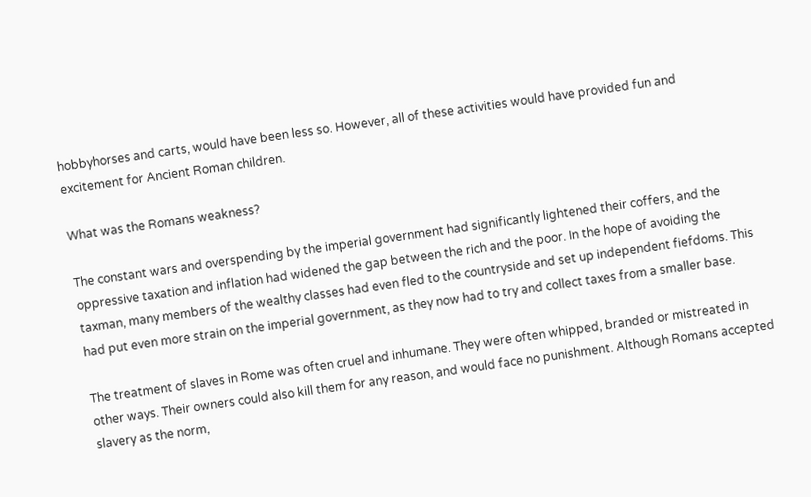hobbyhorses and carts, would have been less so. However, all of these activities would have provided fun and excitement for Ancient Roman children.

What was the Romans weakness?

The constant wars and overspending by the imperial government had significantly lightened their coffers, and the oppressive taxation and inflation had widened the gap between the rich and the poor. In the hope of avoiding the taxman, many members of the wealthy classes had even fled to the countryside and set up independent fiefdoms. This had put even more strain on the imperial government, as they now had to try and collect taxes from a smaller base.

The treatment of slaves in Rome was often cruel and inhumane. They were often whipped, branded or mistreated in other ways. Their owners could also kill them for any reason, and would face no punishment. Although Romans accepted slavery as the norm,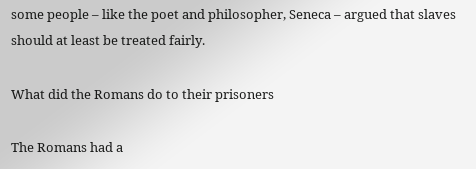some people – like the poet and philosopher, Seneca – argued that slaves should at least be treated fairly.

What did the Romans do to their prisoners

The Romans had a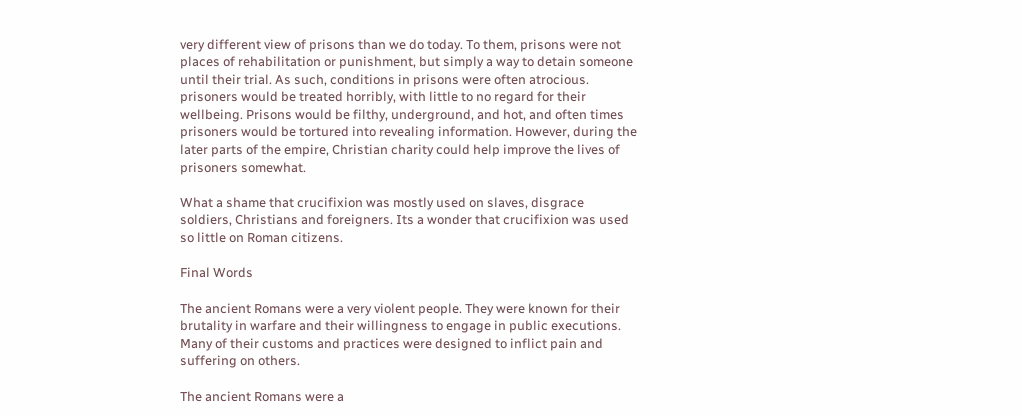very different view of prisons than we do today. To them, prisons were not places of rehabilitation or punishment, but simply a way to detain someone until their trial. As such, conditions in prisons were often atrocious. prisoners would be treated horribly, with little to no regard for their wellbeing. Prisons would be filthy, underground, and hot, and often times prisoners would be tortured into revealing information. However, during the later parts of the empire, Christian charity could help improve the lives of prisoners somewhat.

What a shame that crucifixion was mostly used on slaves, disgrace soldiers, Christians and foreigners. Its a wonder that crucifixion was used so little on Roman citizens.

Final Words

The ancient Romans were a very violent people. They were known for their brutality in warfare and their willingness to engage in public executions. Many of their customs and practices were designed to inflict pain and suffering on others.

The ancient Romans were a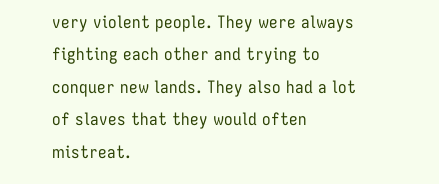very violent people. They were always fighting each other and trying to conquer new lands. They also had a lot of slaves that they would often mistreat.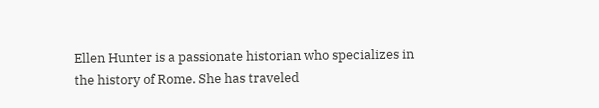Ellen Hunter is a passionate historian who specializes in the history of Rome. She has traveled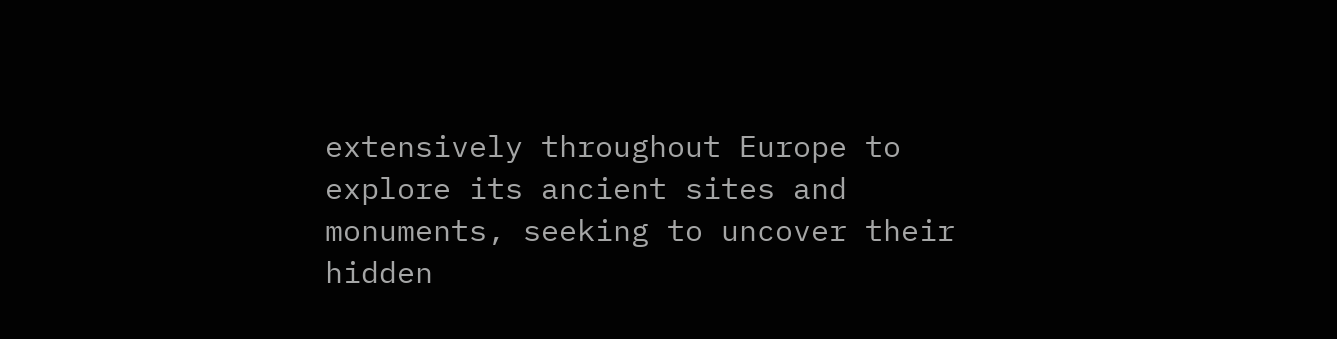extensively throughout Europe to explore its ancient sites and monuments, seeking to uncover their hidden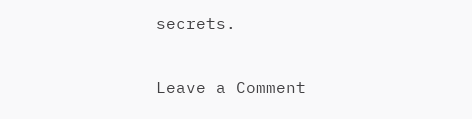secrets.

Leave a Comment